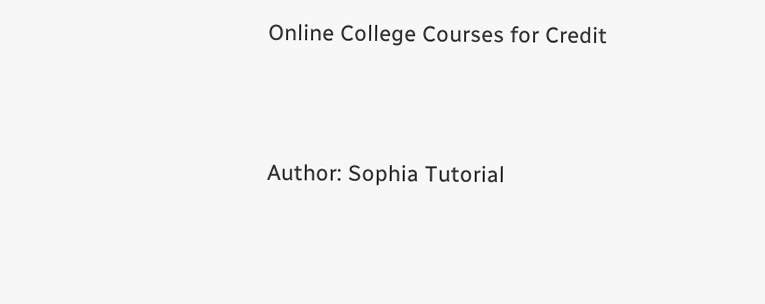Online College Courses for Credit



Author: Sophia Tutorial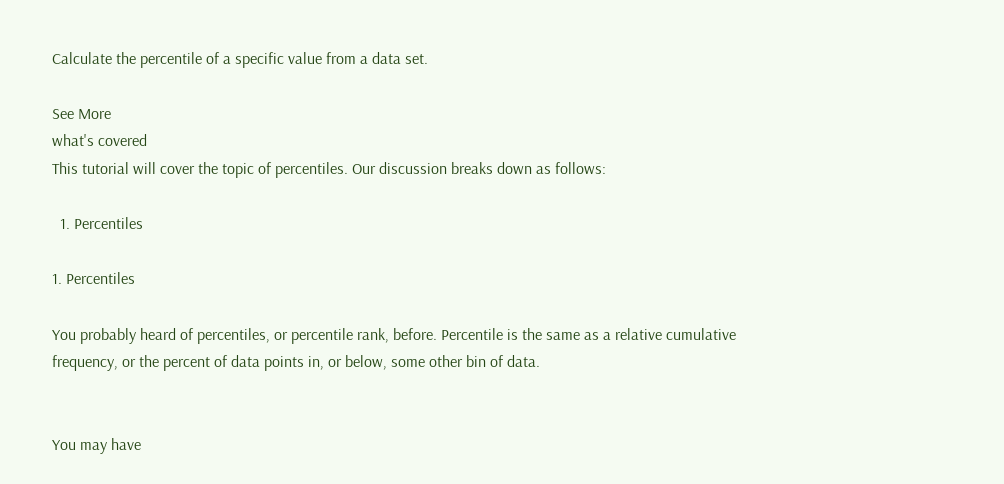Calculate the percentile of a specific value from a data set.

See More
what's covered
This tutorial will cover the topic of percentiles. Our discussion breaks down as follows:

  1. Percentiles

1. Percentiles

You probably heard of percentiles, or percentile rank, before. Percentile is the same as a relative cumulative frequency, or the percent of data points in, or below, some other bin of data.


You may have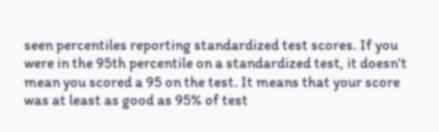seen percentiles reporting standardized test scores. If you were in the 95th percentile on a standardized test, it doesn't mean you scored a 95 on the test. It means that your score was at least as good as 95% of test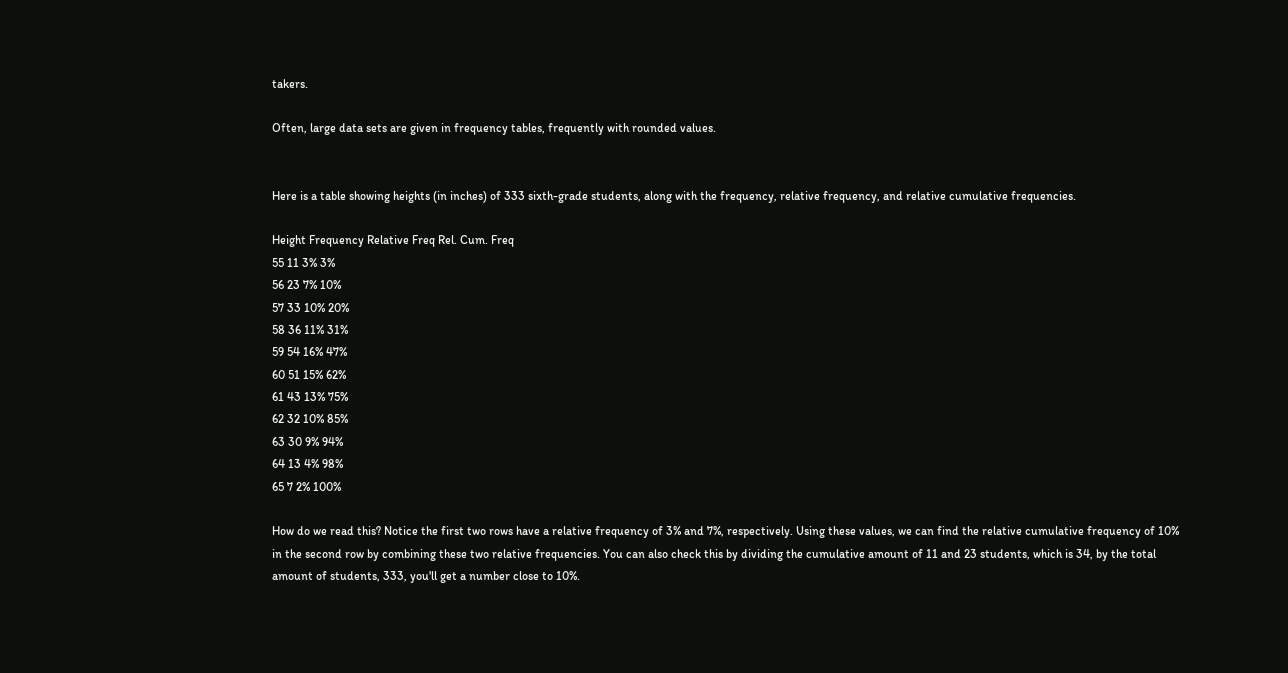takers.

Often, large data sets are given in frequency tables, frequently with rounded values.


Here is a table showing heights (in inches) of 333 sixth-grade students, along with the frequency, relative frequency, and relative cumulative frequencies.

Height Frequency Relative Freq Rel. Cum. Freq
55 11 3% 3%
56 23 7% 10%
57 33 10% 20%
58 36 11% 31%
59 54 16% 47%
60 51 15% 62%
61 43 13% 75%
62 32 10% 85%
63 30 9% 94%
64 13 4% 98%
65 7 2% 100%

How do we read this? Notice the first two rows have a relative frequency of 3% and 7%, respectively. Using these values, we can find the relative cumulative frequency of 10% in the second row by combining these two relative frequencies. You can also check this by dividing the cumulative amount of 11 and 23 students, which is 34, by the total amount of students, 333, you'll get a number close to 10%.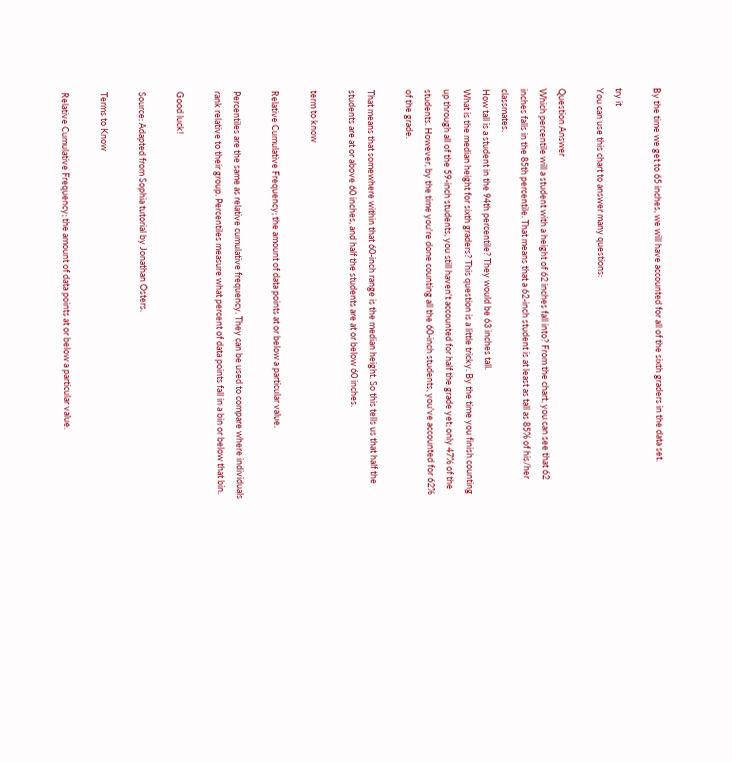By the time we get to 65 inches, we will have accounted for all of the sixth graders in the data set.

try it
You can use this chart to answer many questions:

Question Answer
Which percentile will a student with a height of 62 inches fall into? From the chart, you can see that 62 inches falls in the 85th percentile. That means that a 62-inch student is at least as tall as 85% of his/her classmates.
How tall is a student in the 94th percentile? They would be 63 inches tall.
What is the median height for sixth graders? This question is a little tricky. By the time you finish counting up through all of the 59-inch students, you still haven't accounted for half the grade yet; only 47% of the students. However, by the time you're done counting all the 60-inch students, you've accounted for 62% of the grade.

That means that somewhere within that 60-inch range is the median height. So this tells us that half the students are at or above 60 inches, and half the students are at or below 60 inches.

term to know

Relative Cumulative Frequency; the amount of data points at or below a particular value.

Percentiles are the same as relative cumulative frequency. They can be used to compare where individuals rank relative to their group. Percentiles measure what percent of data points fall in a bin or below that bin.

Good luck!

Source: Adapted from Sophia tutorial by Jonathan Osters.

Terms to Know

Relative Cumulative Frequency; the amount of data points at or below a particular value.